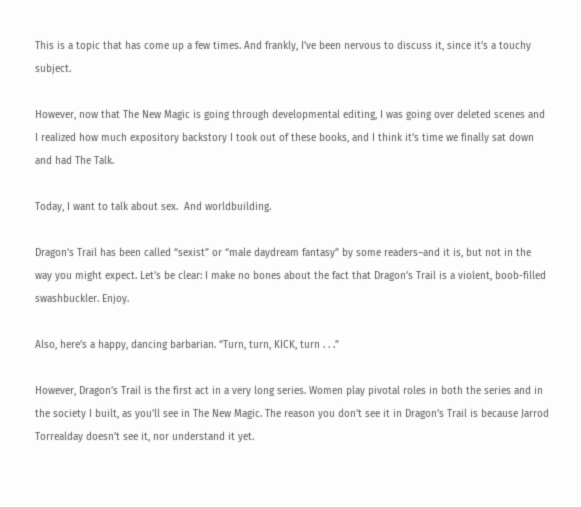This is a topic that has come up a few times. And frankly, I’ve been nervous to discuss it, since it’s a touchy subject.

However, now that The New Magic is going through developmental editing, I was going over deleted scenes and I realized how much expository backstory I took out of these books, and I think it’s time we finally sat down and had The Talk.

Today, I want to talk about sex.  And worldbuilding.

Dragon’s Trail has been called “sexist” or “male daydream fantasy” by some readers–and it is, but not in the way you might expect. Let’s be clear: I make no bones about the fact that Dragon’s Trail is a violent, boob-filled swashbuckler. Enjoy.

Also, here’s a happy, dancing barbarian. “Turn, turn, KICK, turn . . .”

However, Dragon’s Trail is the first act in a very long series. Women play pivotal roles in both the series and in the society I built, as you’ll see in The New Magic. The reason you don’t see it in Dragon’s Trail is because Jarrod Torrealday doesn’t see it, nor understand it yet.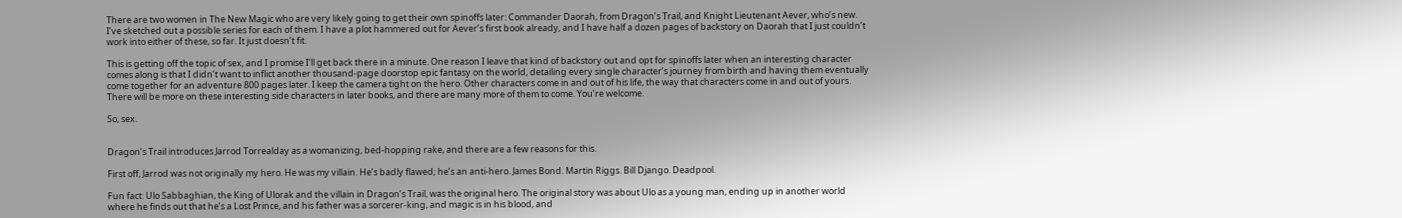There are two women in The New Magic who are very likely going to get their own spinoffs later: Commander Daorah, from Dragon’s Trail, and Knight Lieutenant Aever, who’s new. I’ve sketched out a possible series for each of them. I have a plot hammered out for Aever’s first book already, and I have half a dozen pages of backstory on Daorah that I just couldn’t work into either of these, so far. It just doesn’t fit.

This is getting off the topic of sex, and I promise I’ll get back there in a minute. One reason I leave that kind of backstory out and opt for spinoffs later when an interesting character comes along is that I didn’t want to inflict another thousand-page doorstop epic fantasy on the world, detailing every single character’s journey from birth and having them eventually come together for an adventure 800 pages later. I keep the camera tight on the hero. Other characters come in and out of his life, the way that characters come in and out of yours. There will be more on these interesting side characters in later books, and there are many more of them to come. You’re welcome.

So, sex.


Dragon’s Trail introduces Jarrod Torrealday as a womanizing, bed-hopping rake, and there are a few reasons for this.

First off, Jarrod was not originally my hero. He was my villain. He’s badly flawed; he’s an anti-hero. James Bond. Martin Riggs. Bill Django. Deadpool.

Fun fact: Ulo Sabbaghian, the King of Ulorak and the villain in Dragon’s Trail, was the original hero. The original story was about Ulo as a young man, ending up in another world where he finds out that he’s a Lost Prince, and his father was a sorcerer-king, and magic is in his blood, and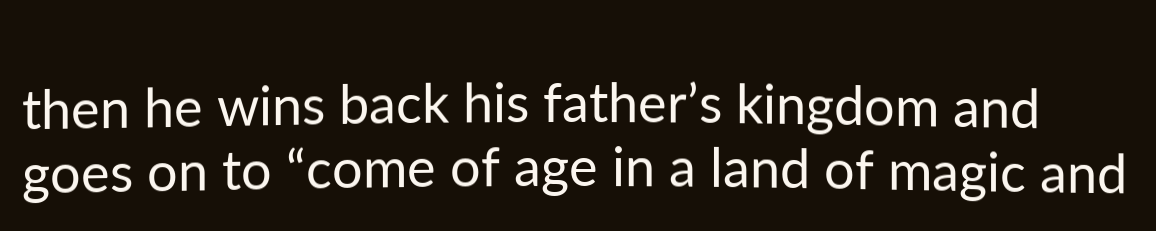then he wins back his father’s kingdom and goes on to “come of age in a land of magic and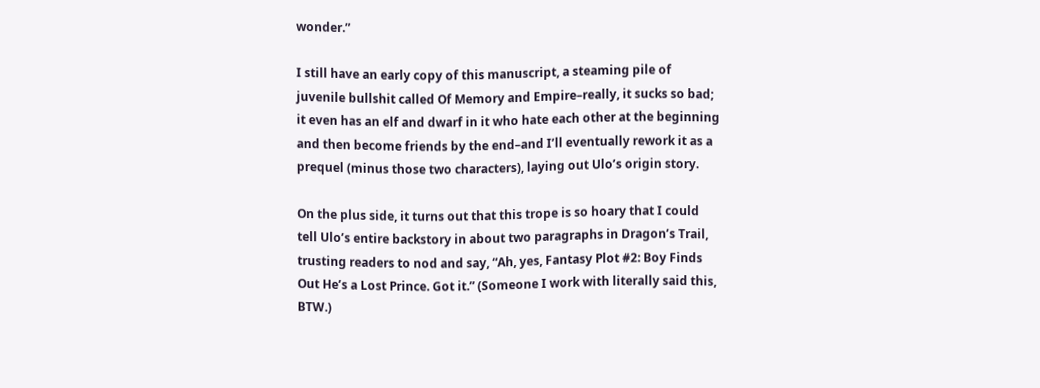wonder.”

I still have an early copy of this manuscript, a steaming pile of juvenile bullshit called Of Memory and Empire–really, it sucks so bad; it even has an elf and dwarf in it who hate each other at the beginning and then become friends by the end–and I’ll eventually rework it as a prequel (minus those two characters), laying out Ulo’s origin story.

On the plus side, it turns out that this trope is so hoary that I could tell Ulo’s entire backstory in about two paragraphs in Dragon’s Trail, trusting readers to nod and say, “Ah, yes, Fantasy Plot #2: Boy Finds Out He’s a Lost Prince. Got it.” (Someone I work with literally said this, BTW.)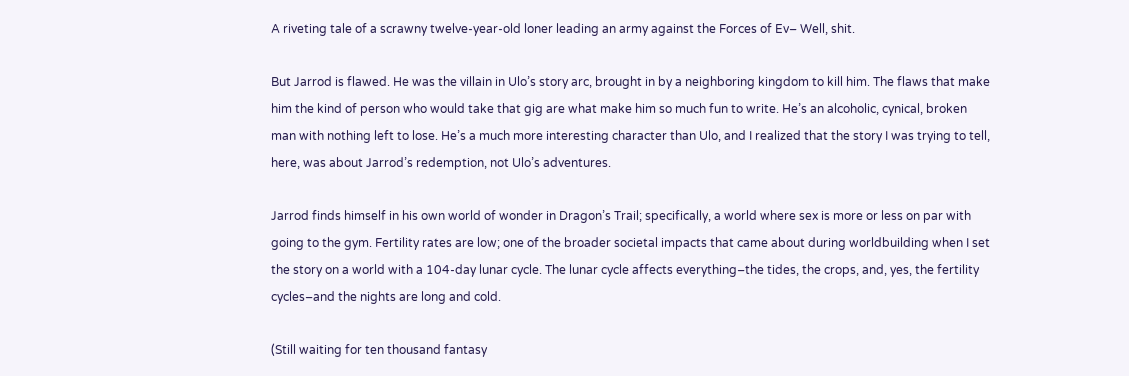A riveting tale of a scrawny twelve-year-old loner leading an army against the Forces of Ev– Well, shit.

But Jarrod is flawed. He was the villain in Ulo’s story arc, brought in by a neighboring kingdom to kill him. The flaws that make him the kind of person who would take that gig are what make him so much fun to write. He’s an alcoholic, cynical, broken man with nothing left to lose. He’s a much more interesting character than Ulo, and I realized that the story I was trying to tell, here, was about Jarrod’s redemption, not Ulo’s adventures.

Jarrod finds himself in his own world of wonder in Dragon’s Trail; specifically, a world where sex is more or less on par with going to the gym. Fertility rates are low; one of the broader societal impacts that came about during worldbuilding when I set the story on a world with a 104-day lunar cycle. The lunar cycle affects everything–the tides, the crops, and, yes, the fertility cycles–and the nights are long and cold.

(Still waiting for ten thousand fantasy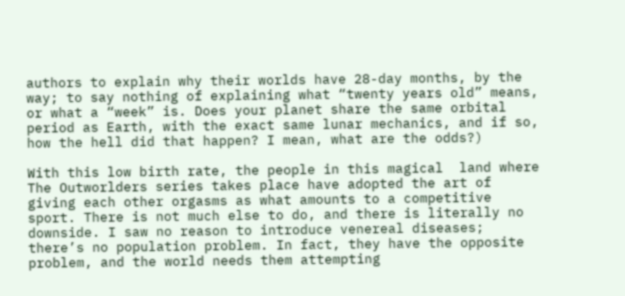authors to explain why their worlds have 28-day months, by the way; to say nothing of explaining what “twenty years old” means, or what a “week” is. Does your planet share the same orbital period as Earth, with the exact same lunar mechanics, and if so, how the hell did that happen? I mean, what are the odds?)

With this low birth rate, the people in this magical  land where The Outworlders series takes place have adopted the art of giving each other orgasms as what amounts to a competitive sport. There is not much else to do, and there is literally no downside. I saw no reason to introduce venereal diseases; there’s no population problem. In fact, they have the opposite problem, and the world needs them attempting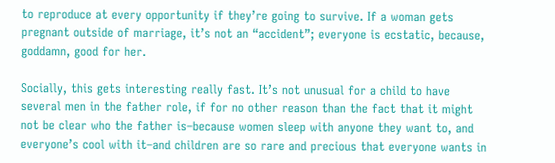to reproduce at every opportunity if they’re going to survive. If a woman gets pregnant outside of marriage, it’s not an “accident”; everyone is ecstatic, because, goddamn, good for her.

Socially, this gets interesting really fast. It’s not unusual for a child to have several men in the father role, if for no other reason than the fact that it might not be clear who the father is–because women sleep with anyone they want to, and everyone’s cool with it–and children are so rare and precious that everyone wants in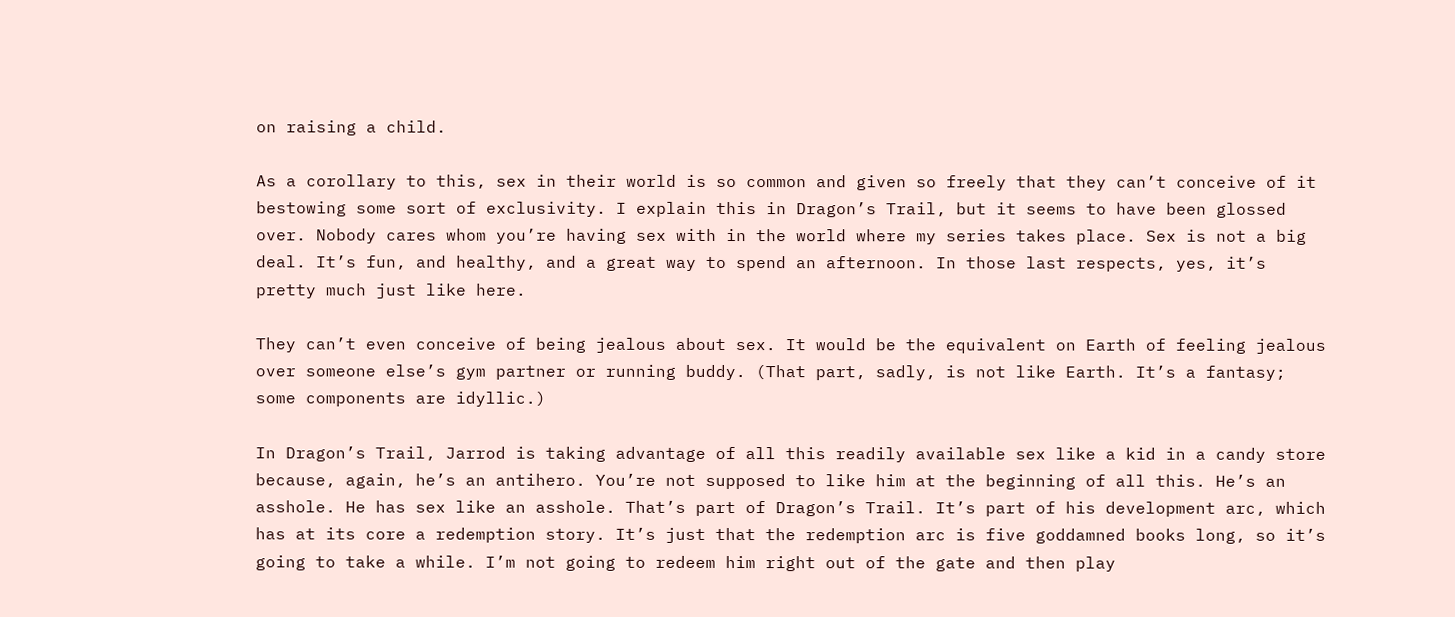on raising a child.

As a corollary to this, sex in their world is so common and given so freely that they can’t conceive of it bestowing some sort of exclusivity. I explain this in Dragon’s Trail, but it seems to have been glossed over. Nobody cares whom you’re having sex with in the world where my series takes place. Sex is not a big deal. It’s fun, and healthy, and a great way to spend an afternoon. In those last respects, yes, it’s pretty much just like here.

They can’t even conceive of being jealous about sex. It would be the equivalent on Earth of feeling jealous over someone else’s gym partner or running buddy. (That part, sadly, is not like Earth. It’s a fantasy; some components are idyllic.)

In Dragon’s Trail, Jarrod is taking advantage of all this readily available sex like a kid in a candy store because, again, he’s an antihero. You’re not supposed to like him at the beginning of all this. He’s an asshole. He has sex like an asshole. That’s part of Dragon’s Trail. It’s part of his development arc, which has at its core a redemption story. It’s just that the redemption arc is five goddamned books long, so it’s going to take a while. I’m not going to redeem him right out of the gate and then play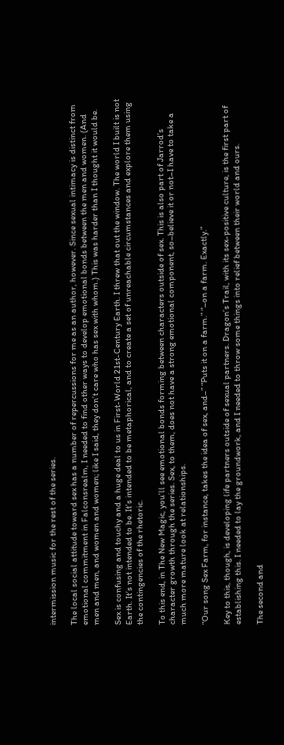intermission music for the rest of the series.

The local social attitude toward sex has a number of repercussions for me as an author, however. Since sexual intimacy is distinct from emotional commitment in Falconsrealm, I needed to find other ways to develop emotional bonds between the men and women. (And men and men, and women and women; like I said, they don’t care who has sex with whom.) This was harder than I thought it would be.

Sex is confusing and touchy and a huge deal to us in First-World 21st-Century Earth. I threw that out the window. The world I built is not Earth. It’s not intended to be. It’s intended to be metaphorical, and to create a set of unreachable circumstances and explore them using the contingencies of the rhetoric.

To this end, in The New Magic, you’ll see emotional bonds forming between characters outside of sex. This is also part of Jarrod’s character growth through the series. Sex, to them, does not have a strong emotional component, so–believe it or not–I have to take a much more mature look at relationships.

“Our song Sex Farm, for instance, takes the idea of sex, and–” “Puts it on a farm.” “–on a farm. Exactly.”

Key to this, though, is developing life partners outside of sexual partners. Dragon’s Trail, with its sex-positive culture, is the first part of establishing this. I needed to lay the groundwork, and I needed to throw some things into relief between their world and ours.

The second and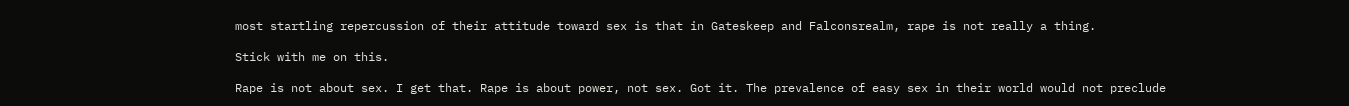most startling repercussion of their attitude toward sex is that in Gateskeep and Falconsrealm, rape is not really a thing.

Stick with me on this.

Rape is not about sex. I get that. Rape is about power, not sex. Got it. The prevalence of easy sex in their world would not preclude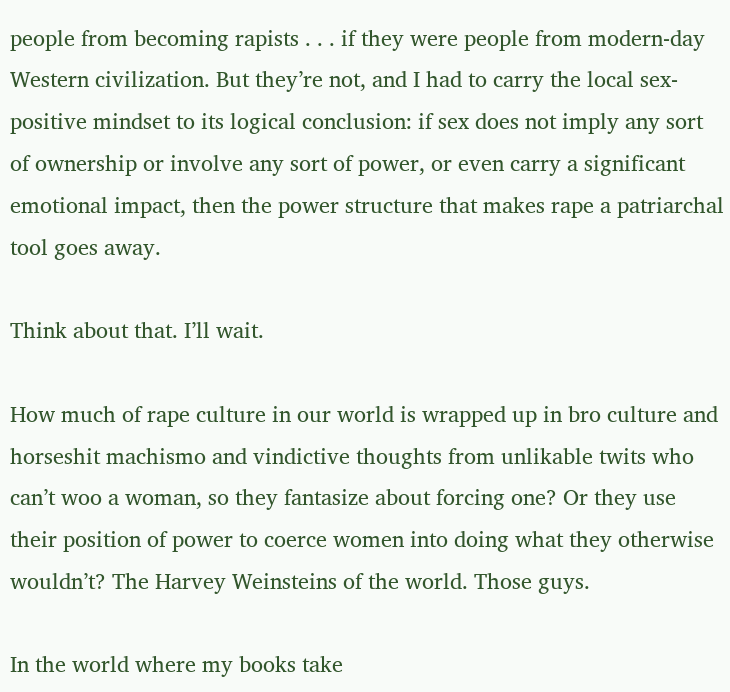people from becoming rapists . . . if they were people from modern-day Western civilization. But they’re not, and I had to carry the local sex-positive mindset to its logical conclusion: if sex does not imply any sort of ownership or involve any sort of power, or even carry a significant emotional impact, then the power structure that makes rape a patriarchal tool goes away.

Think about that. I’ll wait.

How much of rape culture in our world is wrapped up in bro culture and horseshit machismo and vindictive thoughts from unlikable twits who can’t woo a woman, so they fantasize about forcing one? Or they use their position of power to coerce women into doing what they otherwise wouldn’t? The Harvey Weinsteins of the world. Those guys.

In the world where my books take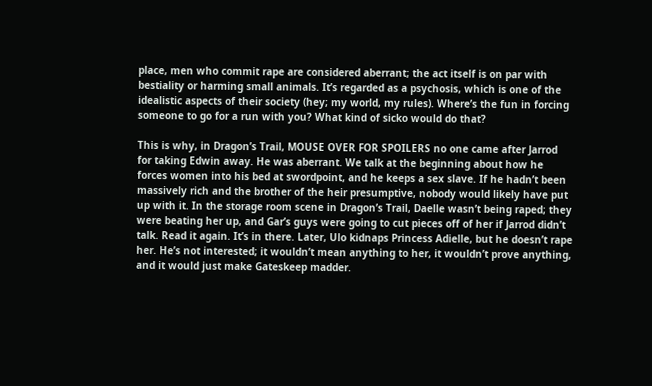place, men who commit rape are considered aberrant; the act itself is on par with bestiality or harming small animals. It’s regarded as a psychosis, which is one of the idealistic aspects of their society (hey; my world, my rules). Where’s the fun in forcing someone to go for a run with you? What kind of sicko would do that?

This is why, in Dragon’s Trail, MOUSE OVER FOR SPOILERS no one came after Jarrod for taking Edwin away. He was aberrant. We talk at the beginning about how he forces women into his bed at swordpoint, and he keeps a sex slave. If he hadn’t been massively rich and the brother of the heir presumptive, nobody would likely have put up with it. In the storage room scene in Dragon’s Trail, Daelle wasn’t being raped; they were beating her up, and Gar’s guys were going to cut pieces off of her if Jarrod didn’t talk. Read it again. It’s in there. Later, Ulo kidnaps Princess Adielle, but he doesn’t rape her. He’s not interested; it wouldn’t mean anything to her, it wouldn’t prove anything, and it would just make Gateskeep madder.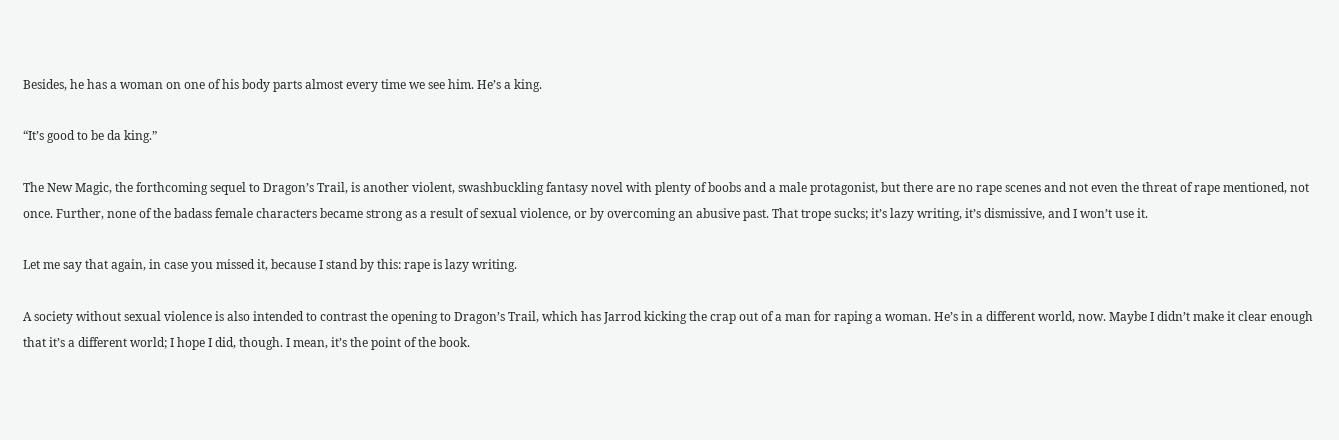Besides, he has a woman on one of his body parts almost every time we see him. He’s a king.

“It’s good to be da king.”

The New Magic, the forthcoming sequel to Dragon’s Trail, is another violent, swashbuckling fantasy novel with plenty of boobs and a male protagonist, but there are no rape scenes and not even the threat of rape mentioned, not once. Further, none of the badass female characters became strong as a result of sexual violence, or by overcoming an abusive past. That trope sucks; it’s lazy writing, it’s dismissive, and I won’t use it.

Let me say that again, in case you missed it, because I stand by this: rape is lazy writing.

A society without sexual violence is also intended to contrast the opening to Dragon’s Trail, which has Jarrod kicking the crap out of a man for raping a woman. He’s in a different world, now. Maybe I didn’t make it clear enough that it’s a different world; I hope I did, though. I mean, it’s the point of the book.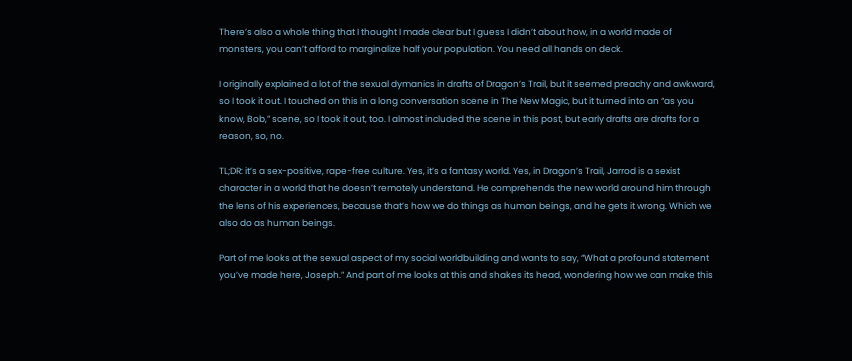There’s also a whole thing that I thought I made clear but I guess I didn’t about how, in a world made of monsters, you can’t afford to marginalize half your population. You need all hands on deck.

I originally explained a lot of the sexual dymanics in drafts of Dragon’s Trail, but it seemed preachy and awkward, so I took it out. I touched on this in a long conversation scene in The New Magic, but it turned into an “as you know, Bob,” scene, so I took it out, too. I almost included the scene in this post, but early drafts are drafts for a reason, so, no.

TL;DR: it’s a sex-positive, rape-free culture. Yes, it’s a fantasy world. Yes, in Dragon’s Trail, Jarrod is a sexist character in a world that he doesn’t remotely understand. He comprehends the new world around him through the lens of his experiences, because that’s how we do things as human beings, and he gets it wrong. Which we also do as human beings.

Part of me looks at the sexual aspect of my social worldbuilding and wants to say, “What a profound statement you’ve made here, Joseph.” And part of me looks at this and shakes its head, wondering how we can make this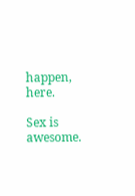happen, here.

Sex is awesome.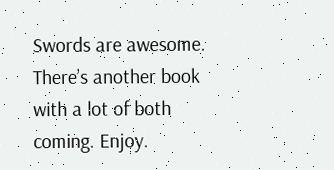Swords are awesome. There’s another book with a lot of both coming. Enjoy.